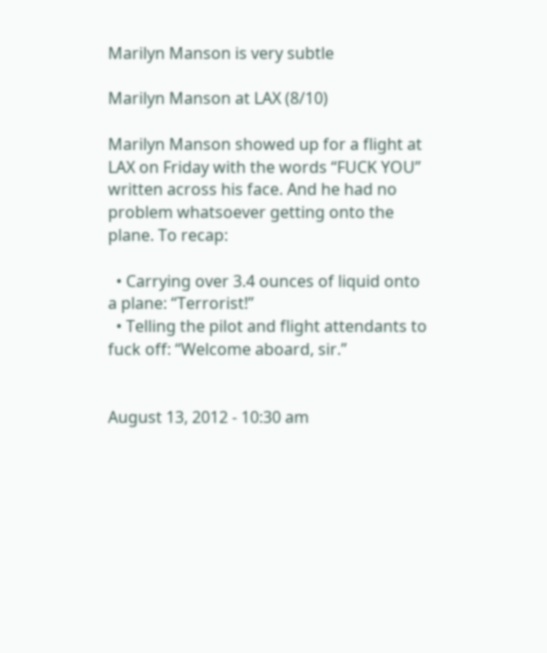Marilyn Manson is very subtle

Marilyn Manson at LAX (8/10)

Marilyn Manson showed up for a flight at LAX on Friday with the words “FUCK YOU” written across his face. And he had no problem whatsoever getting onto the plane. To recap:

  • Carrying over 3.4 ounces of liquid onto a plane: “Terrorist!”
  • Telling the pilot and flight attendants to fuck off: “Welcome aboard, sir.”


August 13, 2012 - 10:30 am